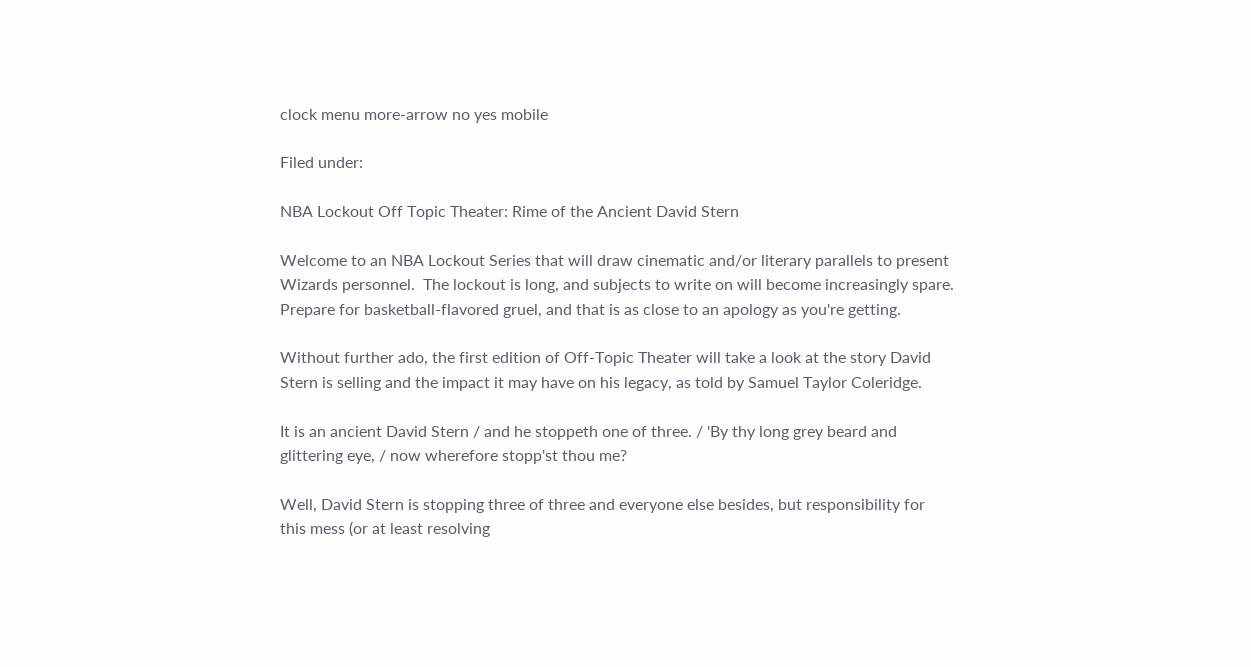clock menu more-arrow no yes mobile

Filed under:

NBA Lockout Off Topic Theater: Rime of the Ancient David Stern

Welcome to an NBA Lockout Series that will draw cinematic and/or literary parallels to present Wizards personnel.  The lockout is long, and subjects to write on will become increasingly spare.  Prepare for basketball-flavored gruel, and that is as close to an apology as you're getting.

Without further ado, the first edition of Off-Topic Theater will take a look at the story David Stern is selling and the impact it may have on his legacy, as told by Samuel Taylor Coleridge.

It is an ancient David Stern / and he stoppeth one of three. / 'By thy long grey beard and glittering eye, / now wherefore stopp'st thou me?

Well, David Stern is stopping three of three and everyone else besides, but responsibility for this mess (or at least resolving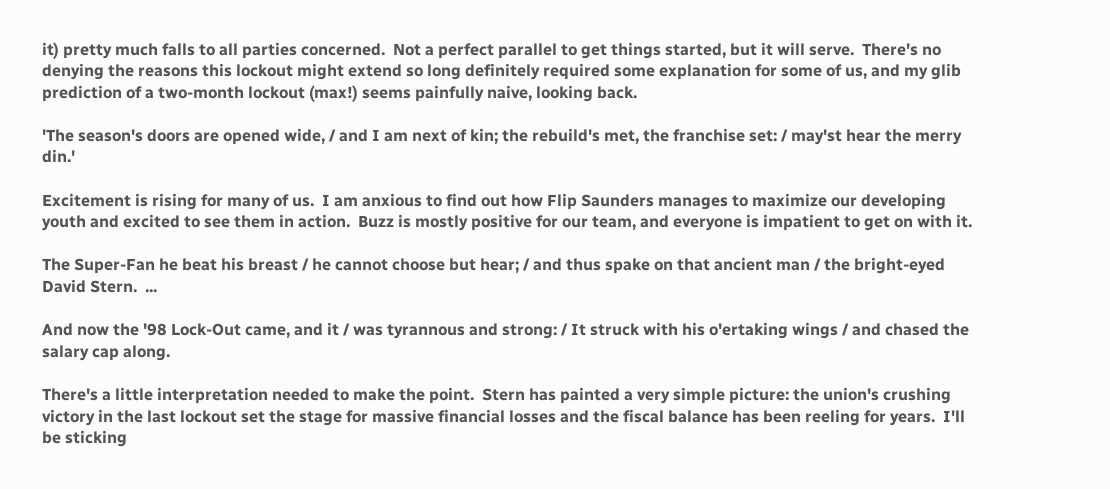it) pretty much falls to all parties concerned.  Not a perfect parallel to get things started, but it will serve.  There's no denying the reasons this lockout might extend so long definitely required some explanation for some of us, and my glib prediction of a two-month lockout (max!) seems painfully naive, looking back.

'The season's doors are opened wide, / and I am next of kin; the rebuild's met, the franchise set: / may'st hear the merry din.'

Excitement is rising for many of us.  I am anxious to find out how Flip Saunders manages to maximize our developing youth and excited to see them in action.  Buzz is mostly positive for our team, and everyone is impatient to get on with it.

The Super-Fan he beat his breast / he cannot choose but hear; / and thus spake on that ancient man / the bright-eyed David Stern.  ...

And now the '98 Lock-Out came, and it / was tyrannous and strong: / It struck with his o'ertaking wings / and chased the salary cap along.

There's a little interpretation needed to make the point.  Stern has painted a very simple picture: the union's crushing victory in the last lockout set the stage for massive financial losses and the fiscal balance has been reeling for years.  I'll be sticking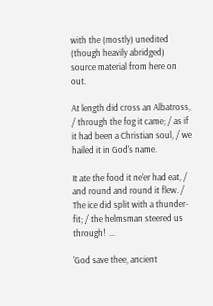with the (mostly) unedited (though heavily abridged) source material from here on out.

At length did cross an Albatross, / through the fog it came; / as if it had been a Christian soul, / we hailed it in God's name.

It ate the food it ne'er had eat, / and round and round it flew. / The ice did split with a thunder-fit; / the helmsman steered us through!  ...

'God save thee, ancient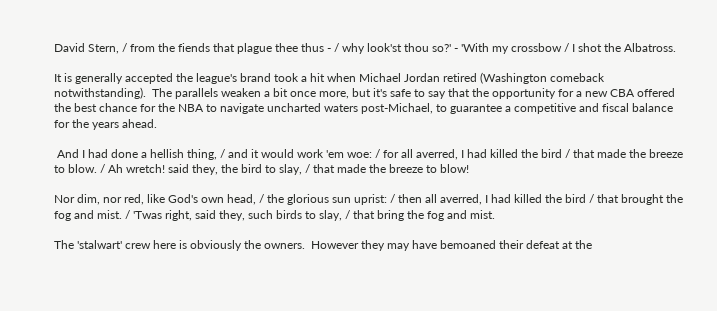David Stern, / from the fiends that plague thee thus - / why look'st thou so?' - 'With my crossbow / I shot the Albatross.

It is generally accepted the league's brand took a hit when Michael Jordan retired (Washington comeback notwithstanding).  The parallels weaken a bit once more, but it's safe to say that the opportunity for a new CBA offered the best chance for the NBA to navigate uncharted waters post-Michael, to guarantee a competitive and fiscal balance for the years ahead.

 And I had done a hellish thing, / and it would work 'em woe: / for all averred, I had killed the bird / that made the breeze to blow. / Ah wretch! said they, the bird to slay, / that made the breeze to blow!

Nor dim, nor red, like God's own head, / the glorious sun uprist: / then all averred, I had killed the bird / that brought the fog and mist. / 'Twas right, said they, such birds to slay, / that bring the fog and mist.

The 'stalwart' crew here is obviously the owners.  However they may have bemoaned their defeat at the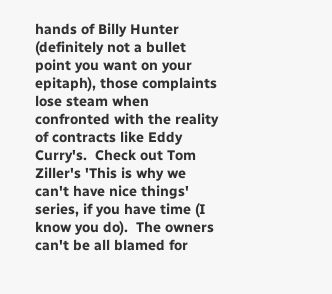hands of Billy Hunter (definitely not a bullet point you want on your epitaph), those complaints lose steam when confronted with the reality of contracts like Eddy Curry's.  Check out Tom Ziller's 'This is why we can't have nice things' series, if you have time (I know you do).  The owners can't be all blamed for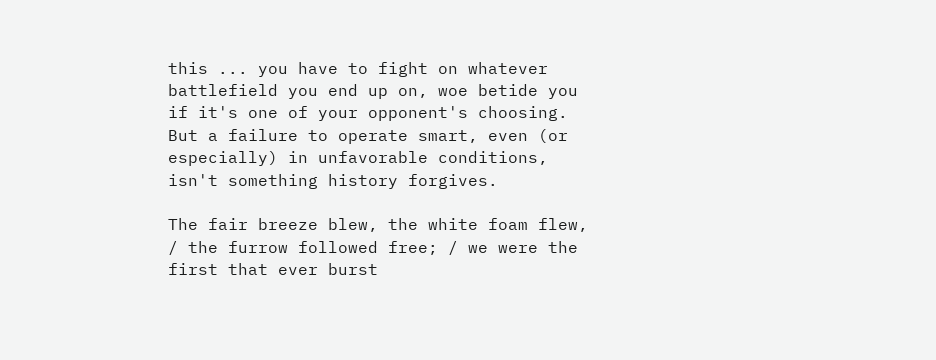this ... you have to fight on whatever battlefield you end up on, woe betide you if it's one of your opponent's choosing.  But a failure to operate smart, even (or especially) in unfavorable conditions, isn't something history forgives.

The fair breeze blew, the white foam flew, / the furrow followed free; / we were the first that ever burst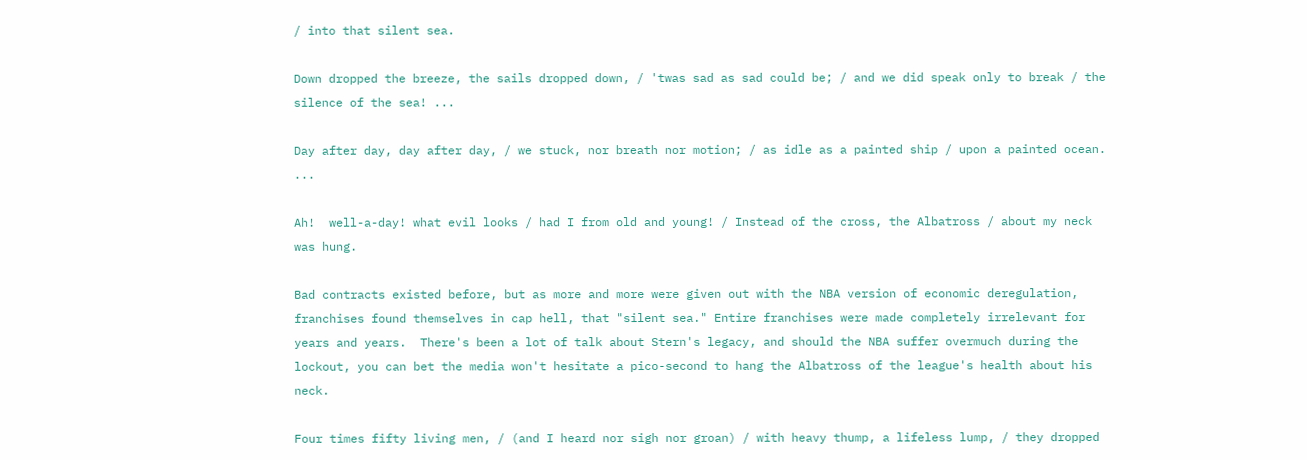/ into that silent sea.

Down dropped the breeze, the sails dropped down, / 'twas sad as sad could be; / and we did speak only to break / the silence of the sea! ...

Day after day, day after day, / we stuck, nor breath nor motion; / as idle as a painted ship / upon a painted ocean. ...

Ah!  well-a-day! what evil looks / had I from old and young! / Instead of the cross, the Albatross / about my neck was hung.

Bad contracts existed before, but as more and more were given out with the NBA version of economic deregulation, franchises found themselves in cap hell, that "silent sea." Entire franchises were made completely irrelevant for years and years.  There's been a lot of talk about Stern's legacy, and should the NBA suffer overmuch during the lockout, you can bet the media won't hesitate a pico-second to hang the Albatross of the league's health about his neck.

Four times fifty living men, / (and I heard nor sigh nor groan) / with heavy thump, a lifeless lump, / they dropped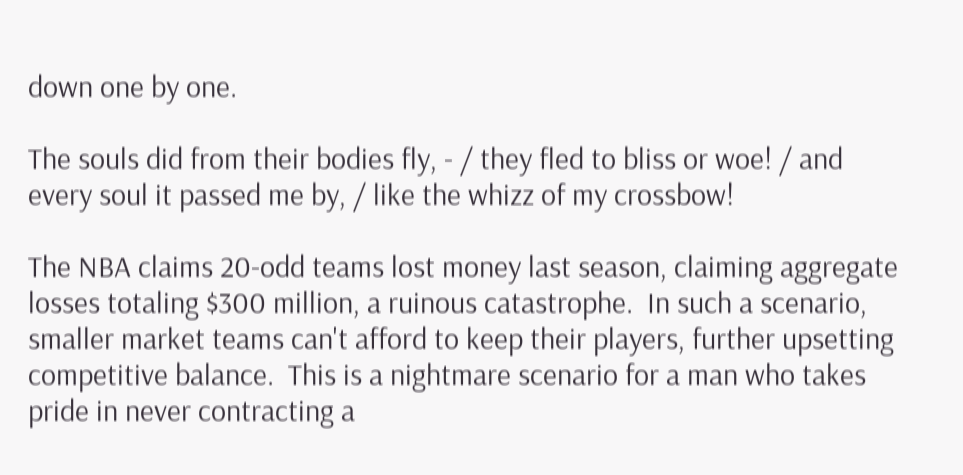down one by one.

The souls did from their bodies fly, - / they fled to bliss or woe! / and every soul it passed me by, / like the whizz of my crossbow!

The NBA claims 20-odd teams lost money last season, claiming aggregate losses totaling $300 million, a ruinous catastrophe.  In such a scenario, smaller market teams can't afford to keep their players, further upsetting competitive balance.  This is a nightmare scenario for a man who takes pride in never contracting a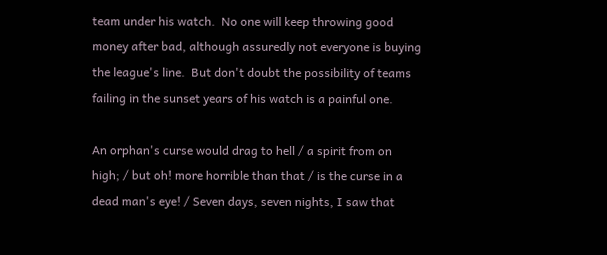team under his watch.  No one will keep throwing good money after bad, although assuredly not everyone is buying the league's line.  But don't doubt the possibility of teams failing in the sunset years of his watch is a painful one.

An orphan's curse would drag to hell / a spirit from on high; / but oh! more horrible than that / is the curse in a dead man's eye! / Seven days, seven nights, I saw that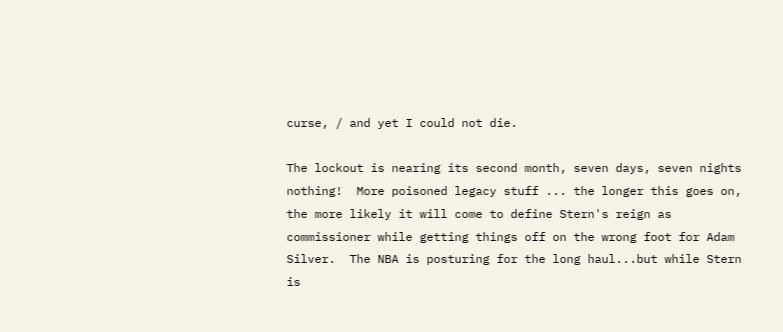curse, / and yet I could not die.

The lockout is nearing its second month, seven days, seven nights nothing!  More poisoned legacy stuff ... the longer this goes on, the more likely it will come to define Stern's reign as commissioner while getting things off on the wrong foot for Adam Silver.  The NBA is posturing for the long haul...but while Stern is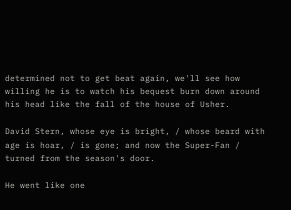determined not to get beat again, we'll see how willing he is to watch his bequest burn down around his head like the fall of the house of Usher.

David Stern, whose eye is bright, / whose beard with age is hoar, / is gone; and now the Super-Fan / turned from the season's door.

He went like one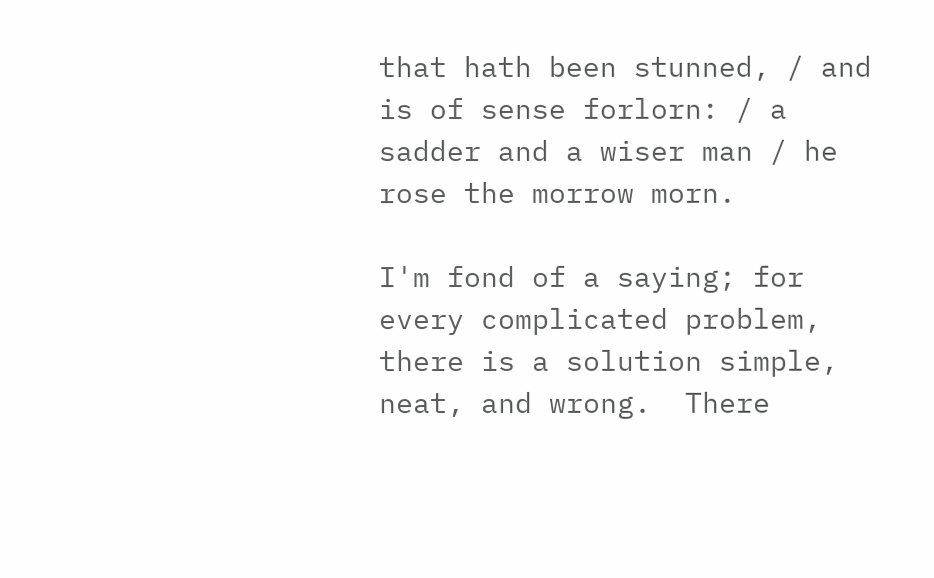that hath been stunned, / and is of sense forlorn: / a sadder and a wiser man / he rose the morrow morn.

I'm fond of a saying; for every complicated problem, there is a solution simple, neat, and wrong.  There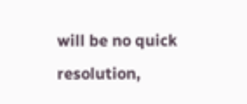will be no quick resolution,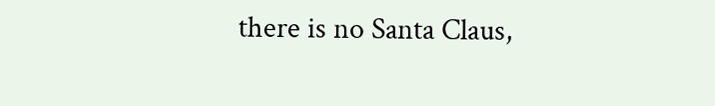there is no Santa Claus,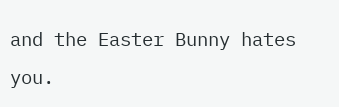and the Easter Bunny hates you.